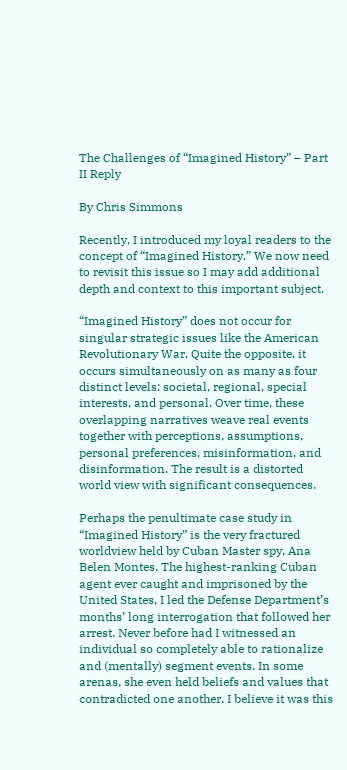The Challenges of “Imagined History” – Part II Reply

By Chris Simmons

Recently, I introduced my loyal readers to the concept of “Imagined History.” We now need to revisit this issue so I may add additional depth and context to this important subject.

“Imagined History” does not occur for singular strategic issues like the American Revolutionary War. Quite the opposite, it occurs simultaneously on as many as four distinct levels: societal, regional, special interests, and personal. Over time, these overlapping narratives weave real events together with perceptions, assumptions, personal preferences, misinformation, and disinformation. The result is a distorted world view with significant consequences.

Perhaps the penultimate case study in “Imagined History” is the very fractured worldview held by Cuban Master spy, Ana Belen Montes. The highest-ranking Cuban agent ever caught and imprisoned by the United States, I led the Defense Department’s months’ long interrogation that followed her arrest. Never before had I witnessed an individual so completely able to rationalize and (mentally) segment events. In some arenas, she even held beliefs and values that contradicted one another. I believe it was this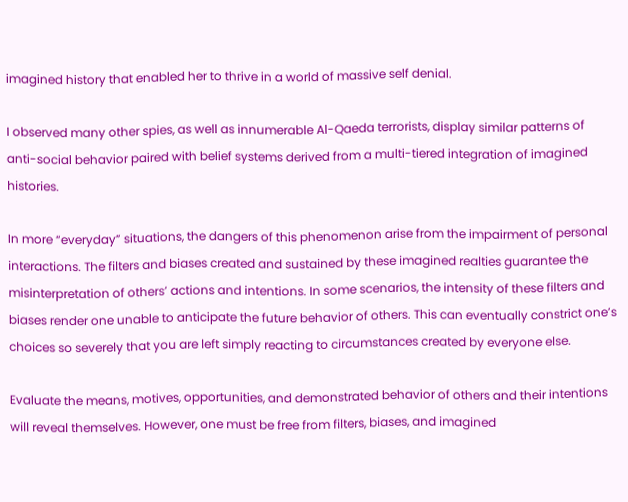imagined history that enabled her to thrive in a world of massive self denial.

I observed many other spies, as well as innumerable Al-Qaeda terrorists, display similar patterns of anti-social behavior paired with belief systems derived from a multi-tiered integration of imagined histories.

In more “everyday” situations, the dangers of this phenomenon arise from the impairment of personal interactions. The filters and biases created and sustained by these imagined realties guarantee the misinterpretation of others’ actions and intentions. In some scenarios, the intensity of these filters and biases render one unable to anticipate the future behavior of others. This can eventually constrict one’s choices so severely that you are left simply reacting to circumstances created by everyone else.

Evaluate the means, motives, opportunities, and demonstrated behavior of others and their intentions will reveal themselves. However, one must be free from filters, biases, and imagined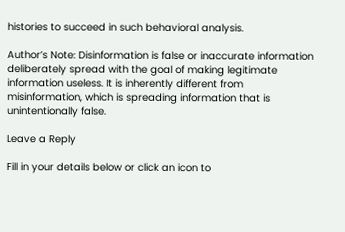histories to succeed in such behavioral analysis.

Author’s Note: Disinformation is false or inaccurate information deliberately spread with the goal of making legitimate information useless. It is inherently different from misinformation, which is spreading information that is unintentionally false.

Leave a Reply

Fill in your details below or click an icon to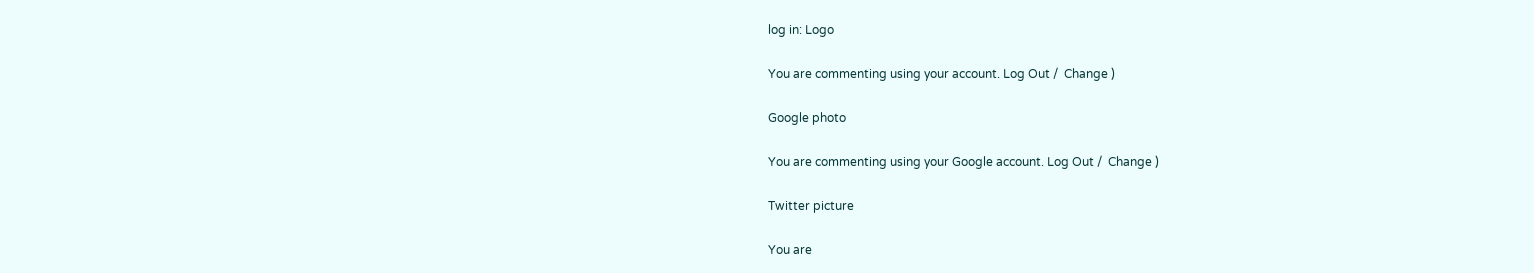log in: Logo

You are commenting using your account. Log Out /  Change )

Google photo

You are commenting using your Google account. Log Out /  Change )

Twitter picture

You are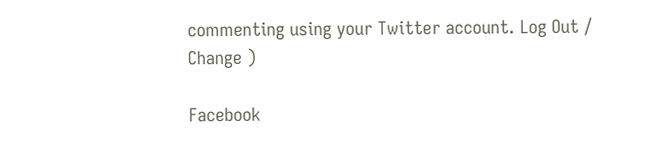commenting using your Twitter account. Log Out /  Change )

Facebook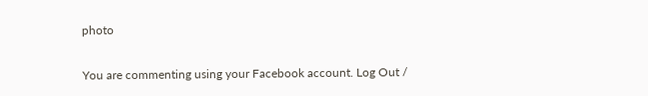photo

You are commenting using your Facebook account. Log Out /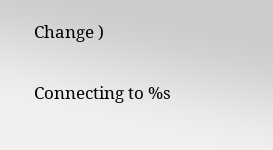Change )

Connecting to %s